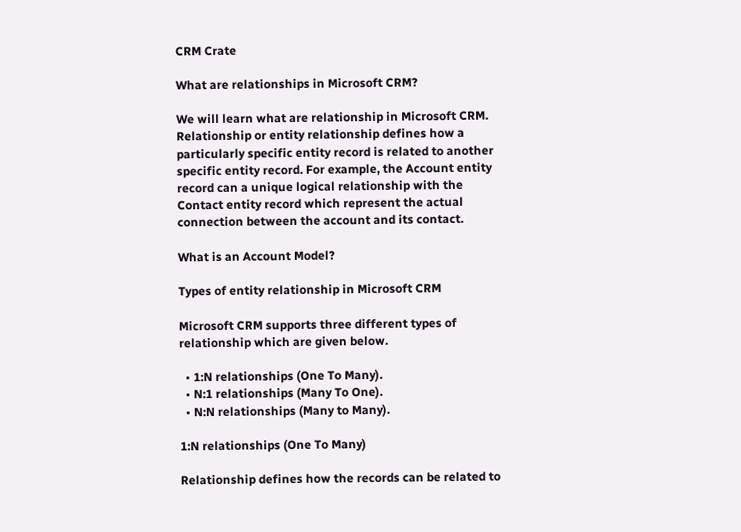CRM Crate

What are relationships in Microsoft CRM?

We will learn what are relationship in Microsoft CRM. Relationship or entity relationship defines how a particularly specific entity record is related to another specific entity record. For example, the Account entity record can a unique logical relationship with the Contact entity record which represent the actual connection between the account and its contact.

What is an Account Model?

Types of entity relationship in Microsoft CRM

Microsoft CRM supports three different types of relationship which are given below.

  • 1:N relationships (One To Many).
  • N:1 relationships (Many To One).
  • N:N relationships (Many to Many).

1:N relationships (One To Many)

Relationship defines how the records can be related to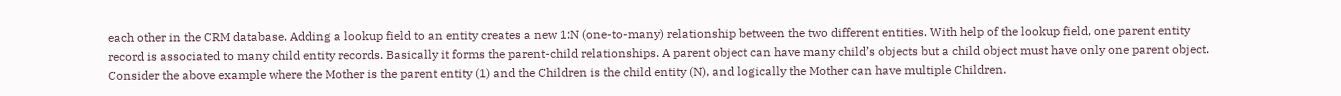each other in the CRM database. Adding a lookup field to an entity creates a new 1:N (one-to-many) relationship between the two different entities. With help of the lookup field, one parent entity record is associated to many child entity records. Basically it forms the parent-child relationships. A parent object can have many child’s objects but a child object must have only one parent object. Consider the above example where the Mother is the parent entity (1) and the Children is the child entity (N), and logically the Mother can have multiple Children.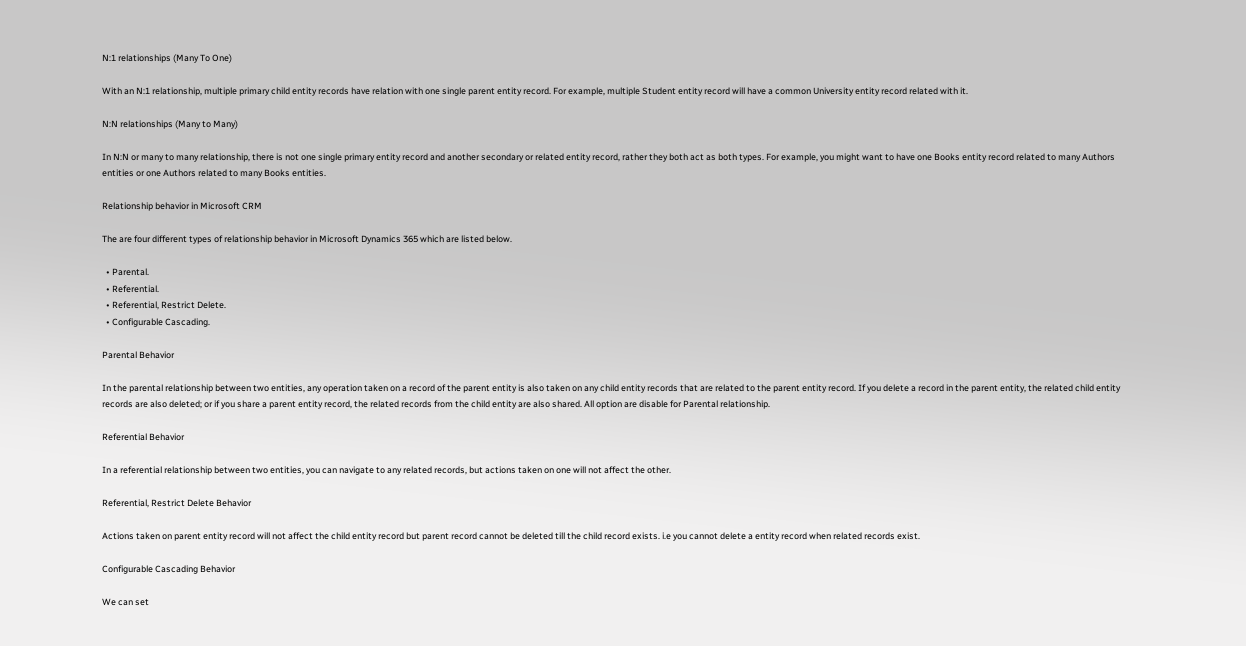N:1 relationships (Many To One)

With an N:1 relationship, multiple primary child entity records have relation with one single parent entity record. For example, multiple Student entity record will have a common University entity record related with it.

N:N relationships (Many to Many)

In N:N or many to many relationship, there is not one single primary entity record and another secondary or related entity record, rather they both act as both types. For example, you might want to have one Books entity record related to many Authors entities or one Authors related to many Books entities.

Relationship behavior in Microsoft CRM

The are four different types of relationship behavior in Microsoft Dynamics 365 which are listed below.

  • Parental.
  • Referential.
  • Referential, Restrict Delete.
  • Configurable Cascading.

Parental Behavior

In the parental relationship between two entities, any operation taken on a record of the parent entity is also taken on any child entity records that are related to the parent entity record. If you delete a record in the parent entity, the related child entity records are also deleted; or if you share a parent entity record, the related records from the child entity are also shared. All option are disable for Parental relationship.

Referential Behavior

In a referential relationship between two entities, you can navigate to any related records, but actions taken on one will not affect the other.

Referential, Restrict Delete Behavior

Actions taken on parent entity record will not affect the child entity record but parent record cannot be deleted till the child record exists. i.e you cannot delete a entity record when related records exist.

Configurable Cascading Behavior

We can set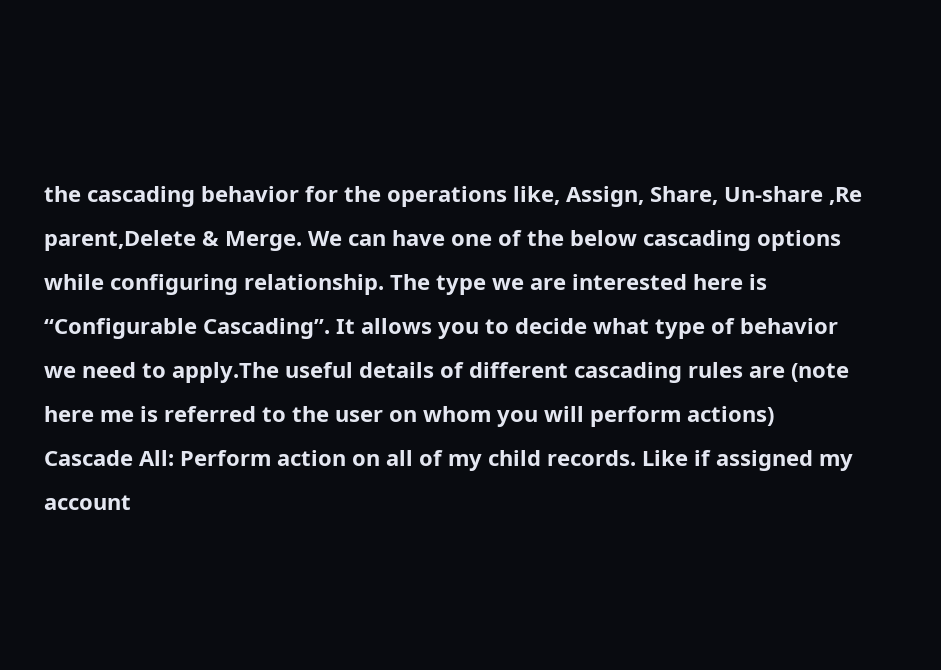the cascading behavior for the operations like, Assign, Share, Un-share ,Re parent,Delete & Merge. We can have one of the below cascading options while configuring relationship. The type we are interested here is “Configurable Cascading”. It allows you to decide what type of behavior we need to apply.The useful details of different cascading rules are (note here me is referred to the user on whom you will perform actions)
Cascade All: Perform action on all of my child records. Like if assigned my account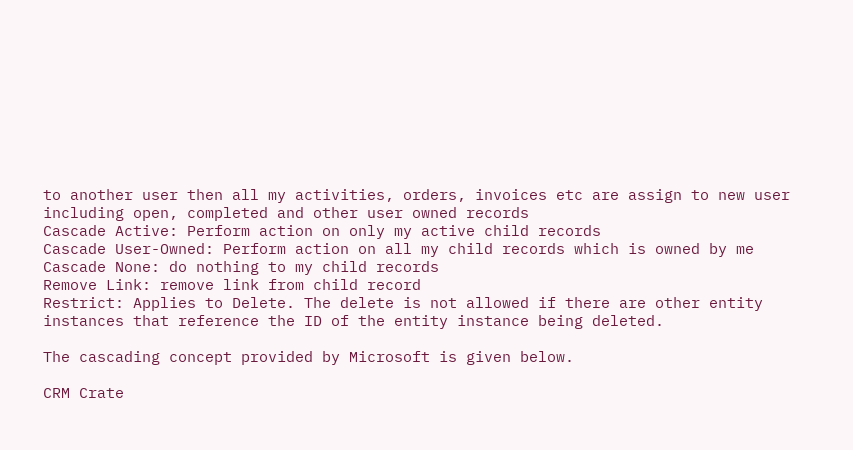to another user then all my activities, orders, invoices etc are assign to new user including open, completed and other user owned records
Cascade Active: Perform action on only my active child records
Cascade User-Owned: Perform action on all my child records which is owned by me
Cascade None: do nothing to my child records
Remove Link: remove link from child record
Restrict: Applies to Delete. The delete is not allowed if there are other entity instances that reference the ID of the entity instance being deleted.

The cascading concept provided by Microsoft is given below.

CRM Crate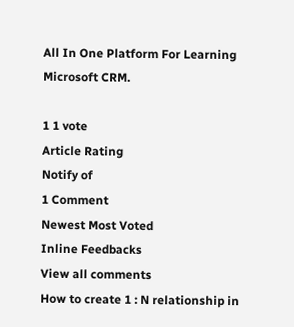All In One Platform For Learning Microsoft CRM.

1 1 vote
Article Rating
Notify of
1 Comment
Newest Most Voted
Inline Feedbacks
View all comments
How to create 1 : N relationship in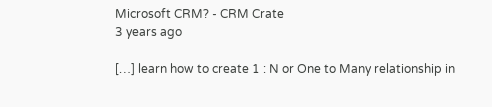Microsoft CRM? - CRM Crate
3 years ago

[…] learn how to create 1 : N or One to Many relationship in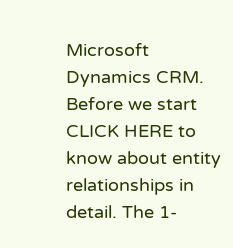Microsoft Dynamics CRM. Before we start CLICK HERE to know about entity relationships in detail. The 1-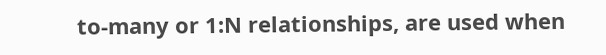to-many or 1:N relationships, are used when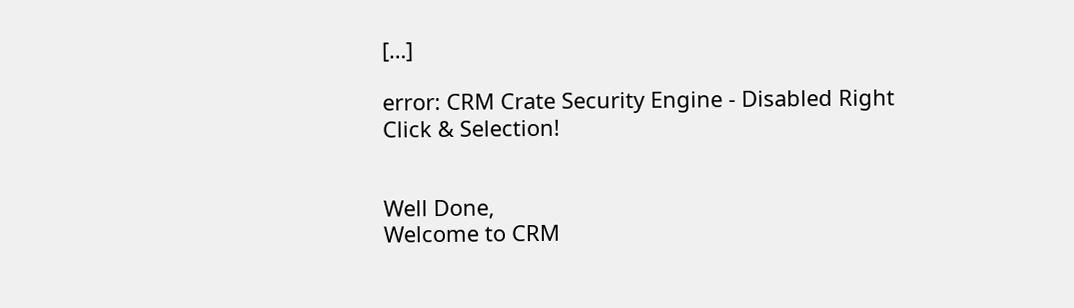[…]

error: CRM Crate Security Engine - Disabled Right Click & Selection!


Well Done,
Welcome to CRM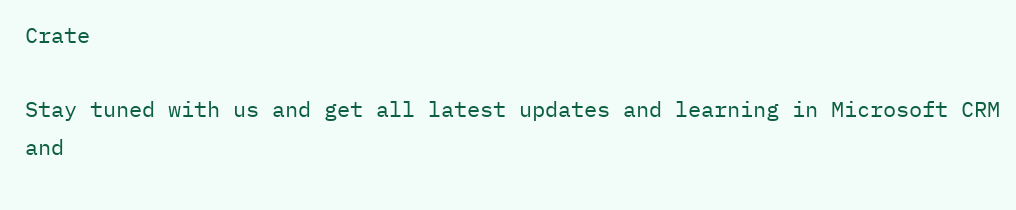Crate

Stay tuned with us and get all latest updates and learning in Microsoft CRM and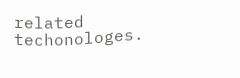related techonologes.